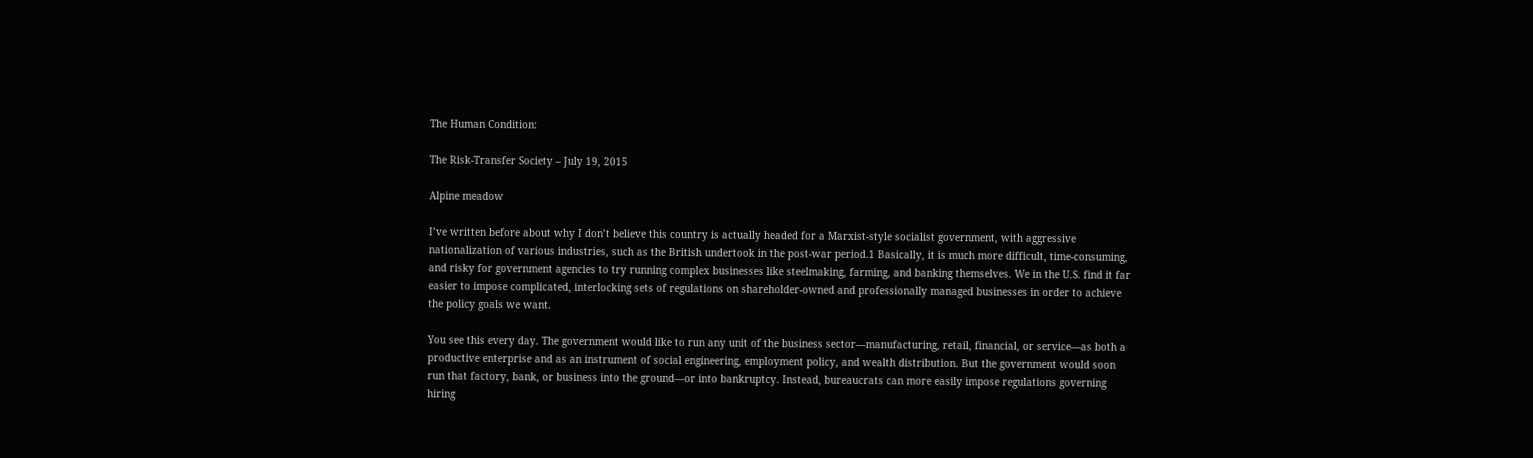The Human Condition:

The Risk-Transfer Society – July 19, 2015

Alpine meadow

I’ve written before about why I don’t believe this country is actually headed for a Marxist-style socialist government, with aggressive nationalization of various industries, such as the British undertook in the post-war period.1 Basically, it is much more difficult, time-consuming, and risky for government agencies to try running complex businesses like steelmaking, farming, and banking themselves. We in the U.S. find it far easier to impose complicated, interlocking sets of regulations on shareholder-owned and professionally managed businesses in order to achieve the policy goals we want.

You see this every day. The government would like to run any unit of the business sector—manufacturing, retail, financial, or service—as both a productive enterprise and as an instrument of social engineering, employment policy, and wealth distribution. But the government would soon run that factory, bank, or business into the ground—or into bankruptcy. Instead, bureaucrats can more easily impose regulations governing hiring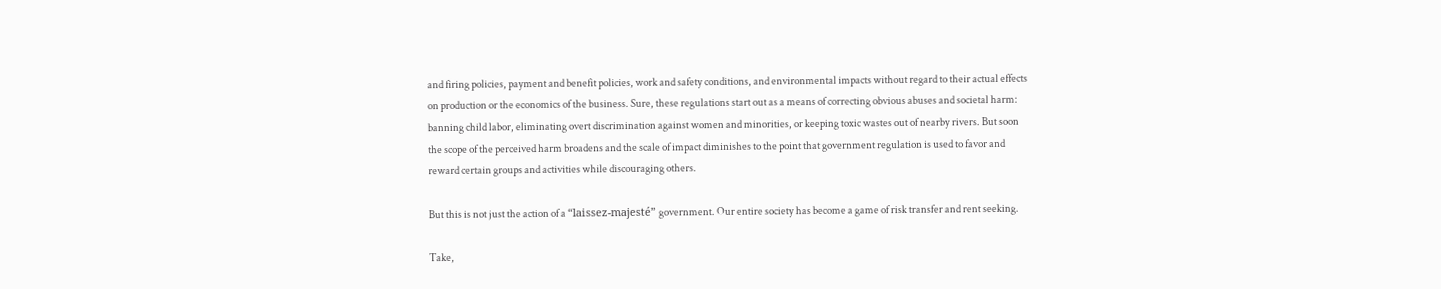and firing policies, payment and benefit policies, work and safety conditions, and environmental impacts without regard to their actual effects on production or the economics of the business. Sure, these regulations start out as a means of correcting obvious abuses and societal harm: banning child labor, eliminating overt discrimination against women and minorities, or keeping toxic wastes out of nearby rivers. But soon the scope of the perceived harm broadens and the scale of impact diminishes to the point that government regulation is used to favor and reward certain groups and activities while discouraging others.

But this is not just the action of a “laissez-majesté” government. Our entire society has become a game of risk transfer and rent seeking.

Take,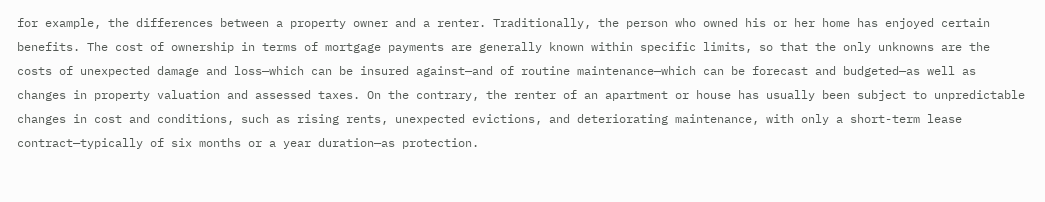for example, the differences between a property owner and a renter. Traditionally, the person who owned his or her home has enjoyed certain benefits. The cost of ownership in terms of mortgage payments are generally known within specific limits, so that the only unknowns are the costs of unexpected damage and loss—which can be insured against—and of routine maintenance—which can be forecast and budgeted—as well as changes in property valuation and assessed taxes. On the contrary, the renter of an apartment or house has usually been subject to unpredictable changes in cost and conditions, such as rising rents, unexpected evictions, and deteriorating maintenance, with only a short-term lease contract—typically of six months or a year duration—as protection.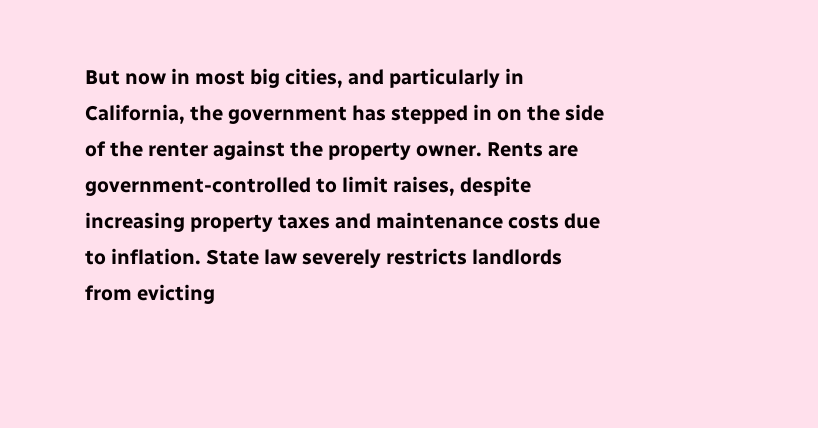But now in most big cities, and particularly in California, the government has stepped in on the side of the renter against the property owner. Rents are government-controlled to limit raises, despite increasing property taxes and maintenance costs due to inflation. State law severely restricts landlords from evicting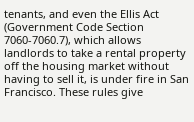tenants, and even the Ellis Act (Government Code Section 7060-7060.7), which allows landlords to take a rental property off the housing market without having to sell it, is under fire in San Francisco. These rules give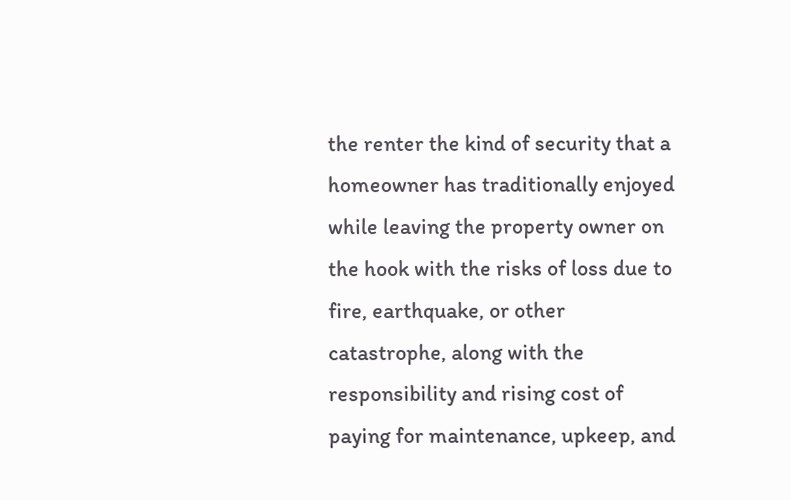the renter the kind of security that a homeowner has traditionally enjoyed while leaving the property owner on the hook with the risks of loss due to fire, earthquake, or other catastrophe, along with the responsibility and rising cost of paying for maintenance, upkeep, and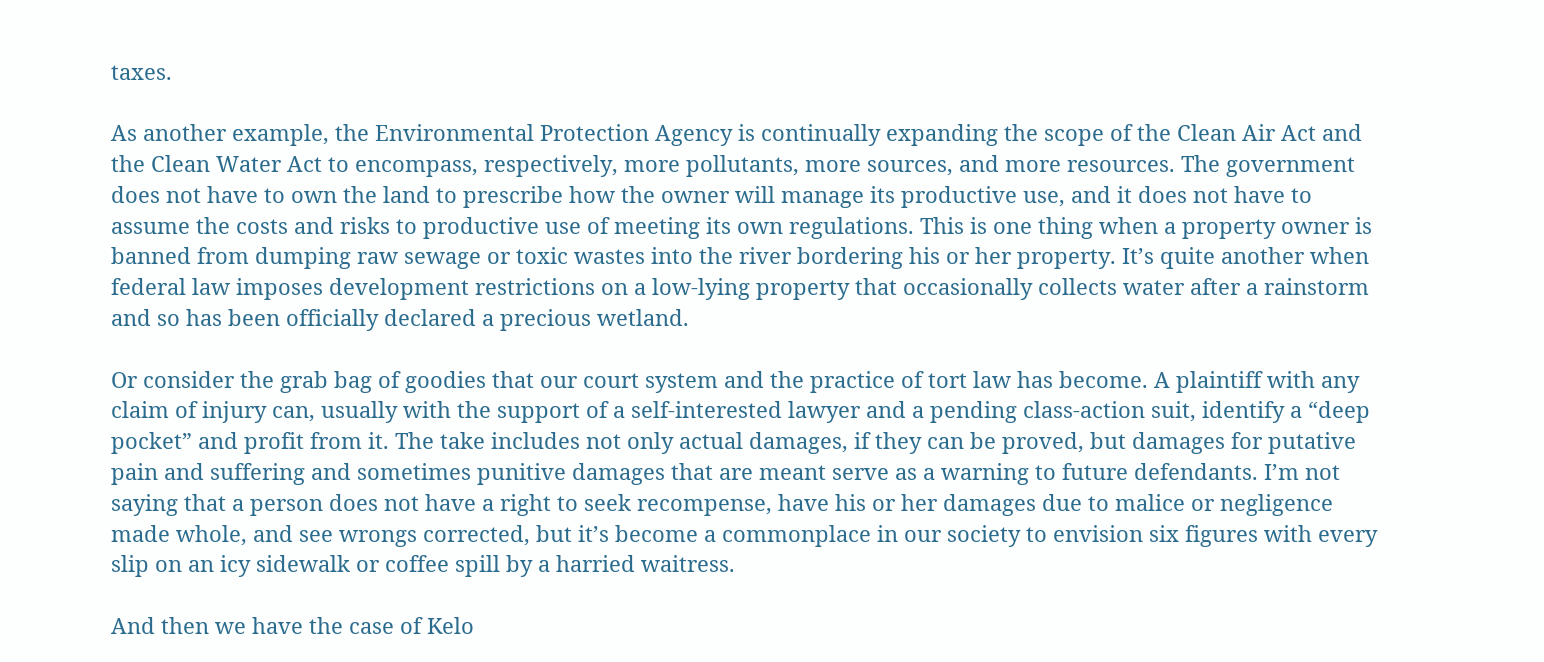taxes.

As another example, the Environmental Protection Agency is continually expanding the scope of the Clean Air Act and the Clean Water Act to encompass, respectively, more pollutants, more sources, and more resources. The government does not have to own the land to prescribe how the owner will manage its productive use, and it does not have to assume the costs and risks to productive use of meeting its own regulations. This is one thing when a property owner is banned from dumping raw sewage or toxic wastes into the river bordering his or her property. It’s quite another when federal law imposes development restrictions on a low-lying property that occasionally collects water after a rainstorm and so has been officially declared a precious wetland.

Or consider the grab bag of goodies that our court system and the practice of tort law has become. A plaintiff with any claim of injury can, usually with the support of a self-interested lawyer and a pending class-action suit, identify a “deep pocket” and profit from it. The take includes not only actual damages, if they can be proved, but damages for putative pain and suffering and sometimes punitive damages that are meant serve as a warning to future defendants. I’m not saying that a person does not have a right to seek recompense, have his or her damages due to malice or negligence made whole, and see wrongs corrected, but it’s become a commonplace in our society to envision six figures with every slip on an icy sidewalk or coffee spill by a harried waitress.

And then we have the case of Kelo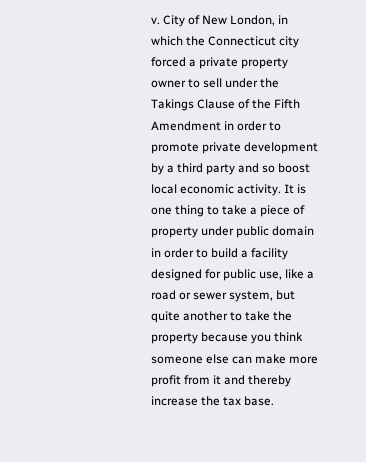v. City of New London, in which the Connecticut city forced a private property owner to sell under the Takings Clause of the Fifth Amendment in order to promote private development by a third party and so boost local economic activity. It is one thing to take a piece of property under public domain in order to build a facility designed for public use, like a road or sewer system, but quite another to take the property because you think someone else can make more profit from it and thereby increase the tax base.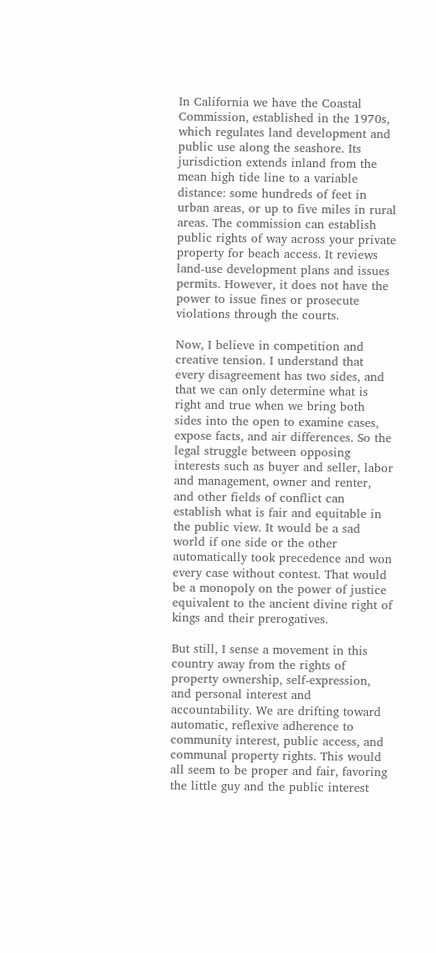In California we have the Coastal Commission, established in the 1970s, which regulates land development and public use along the seashore. Its jurisdiction extends inland from the mean high tide line to a variable distance: some hundreds of feet in urban areas, or up to five miles in rural areas. The commission can establish public rights of way across your private property for beach access. It reviews land-use development plans and issues permits. However, it does not have the power to issue fines or prosecute violations through the courts.

Now, I believe in competition and creative tension. I understand that every disagreement has two sides, and that we can only determine what is right and true when we bring both sides into the open to examine cases, expose facts, and air differences. So the legal struggle between opposing interests such as buyer and seller, labor and management, owner and renter, and other fields of conflict can establish what is fair and equitable in the public view. It would be a sad world if one side or the other automatically took precedence and won every case without contest. That would be a monopoly on the power of justice equivalent to the ancient divine right of kings and their prerogatives.

But still, I sense a movement in this country away from the rights of property ownership, self-expression, and personal interest and accountability. We are drifting toward automatic, reflexive adherence to community interest, public access, and communal property rights. This would all seem to be proper and fair, favoring the little guy and the public interest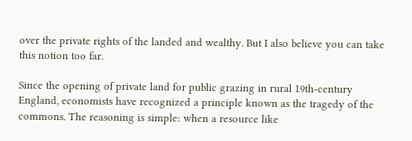over the private rights of the landed and wealthy. But I also believe you can take this notion too far.

Since the opening of private land for public grazing in rural 19th-century England, economists have recognized a principle known as the tragedy of the commons. The reasoning is simple: when a resource like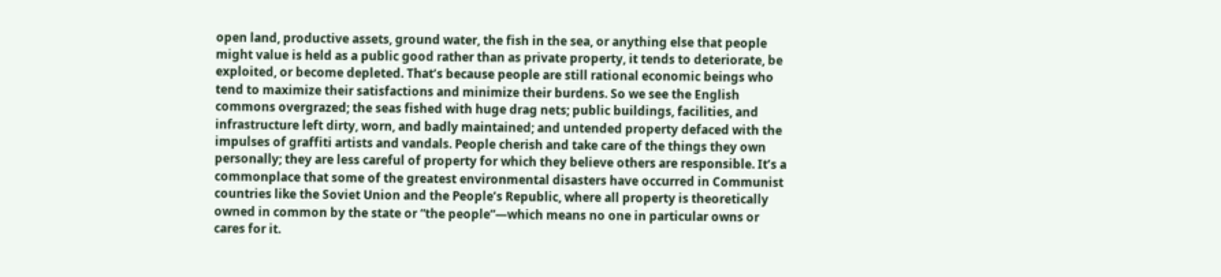open land, productive assets, ground water, the fish in the sea, or anything else that people might value is held as a public good rather than as private property, it tends to deteriorate, be exploited, or become depleted. That’s because people are still rational economic beings who tend to maximize their satisfactions and minimize their burdens. So we see the English commons overgrazed; the seas fished with huge drag nets; public buildings, facilities, and infrastructure left dirty, worn, and badly maintained; and untended property defaced with the impulses of graffiti artists and vandals. People cherish and take care of the things they own personally; they are less careful of property for which they believe others are responsible. It’s a commonplace that some of the greatest environmental disasters have occurred in Communist countries like the Soviet Union and the People’s Republic, where all property is theoretically owned in common by the state or “the people”—which means no one in particular owns or cares for it.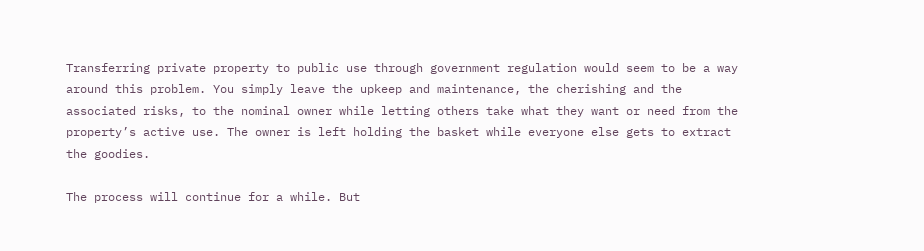Transferring private property to public use through government regulation would seem to be a way around this problem. You simply leave the upkeep and maintenance, the cherishing and the associated risks, to the nominal owner while letting others take what they want or need from the property’s active use. The owner is left holding the basket while everyone else gets to extract the goodies.

The process will continue for a while. But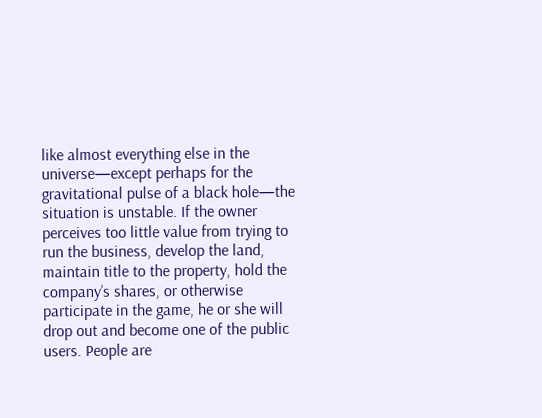like almost everything else in the universe—except perhaps for the gravitational pulse of a black hole—the situation is unstable. If the owner perceives too little value from trying to run the business, develop the land, maintain title to the property, hold the company’s shares, or otherwise participate in the game, he or she will drop out and become one of the public users. People are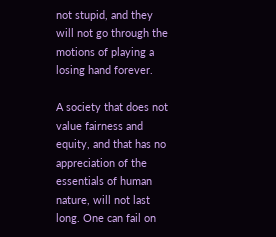not stupid, and they will not go through the motions of playing a losing hand forever.

A society that does not value fairness and equity, and that has no appreciation of the essentials of human nature, will not last long. One can fail on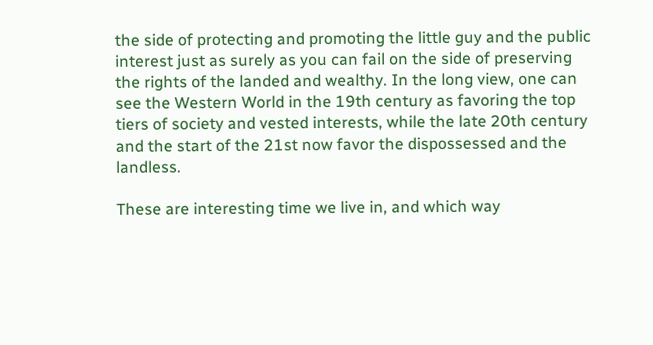the side of protecting and promoting the little guy and the public interest just as surely as you can fail on the side of preserving the rights of the landed and wealthy. In the long view, one can see the Western World in the 19th century as favoring the top tiers of society and vested interests, while the late 20th century and the start of the 21st now favor the dispossessed and the landless.

These are interesting time we live in, and which way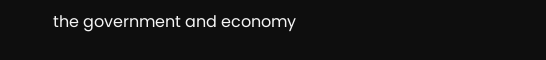the government and economy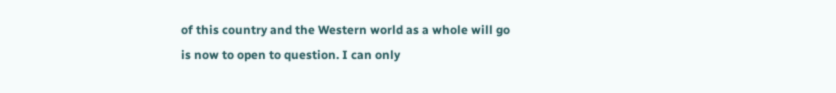of this country and the Western world as a whole will go is now to open to question. I can only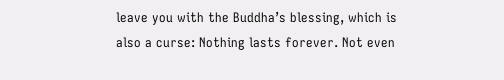leave you with the Buddha’s blessing, which is also a curse: Nothing lasts forever. Not even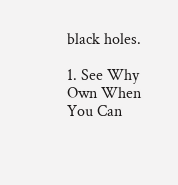black holes.

1. See Why Own When You Can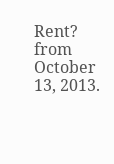Rent? from October 13, 2013.